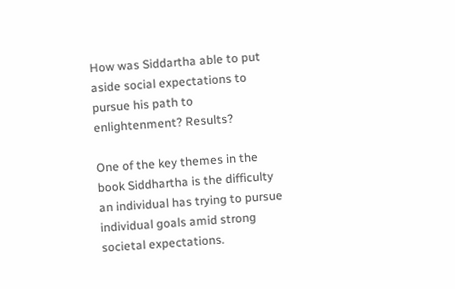How was Siddartha able to put aside social expectations to pursue his path to enlightenment? Results?

One of the key themes in the book Siddhartha is the difficulty an individual has trying to pursue individual goals amid strong societal expectations.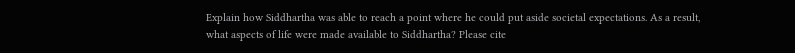Explain how Siddhartha was able to reach a point where he could put aside societal expectations. As a result, what aspects of life were made available to Siddhartha? Please cite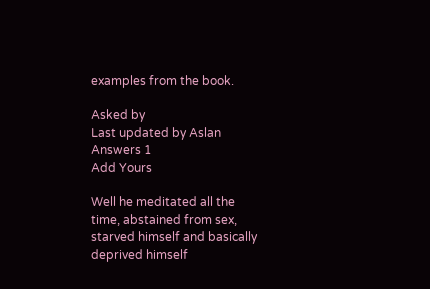examples from the book.

Asked by
Last updated by Aslan
Answers 1
Add Yours

Well he meditated all the time, abstained from sex, starved himself and basically deprived himself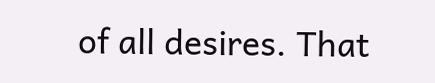of all desires. That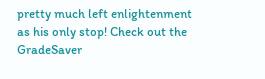pretty much left enlightenment as his only stop! Check out the GradeSaver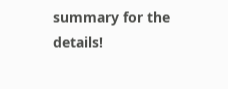summary for the details!